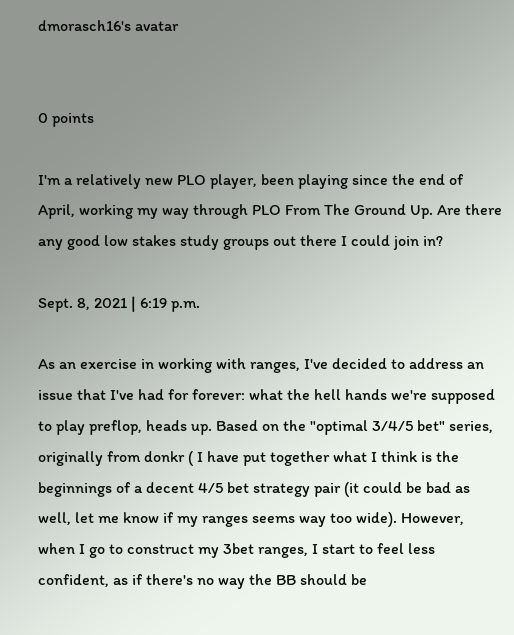dmorasch16's avatar


0 points

I'm a relatively new PLO player, been playing since the end of April, working my way through PLO From The Ground Up. Are there any good low stakes study groups out there I could join in?

Sept. 8, 2021 | 6:19 p.m.

As an exercise in working with ranges, I've decided to address an issue that I've had for forever: what the hell hands we're supposed to play preflop, heads up. Based on the "optimal 3/4/5 bet" series, originally from donkr ( I have put together what I think is the beginnings of a decent 4/5 bet strategy pair (it could be bad as well, let me know if my ranges seems way too wide). However, when I go to construct my 3bet ranges, I start to feel less confident, as if there's no way the BB should be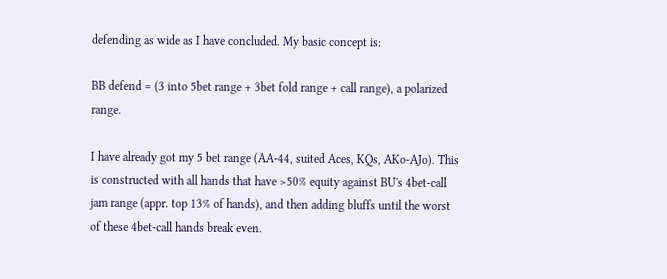defending as wide as I have concluded. My basic concept is:

BB defend = (3 into 5bet range + 3bet fold range + call range), a polarized range.

I have already got my 5 bet range (AA-44, suited Aces, KQs, AKo-AJo). This is constructed with all hands that have >50% equity against BU's 4bet-call jam range (appr. top 13% of hands), and then adding bluffs until the worst of these 4bet-call hands break even.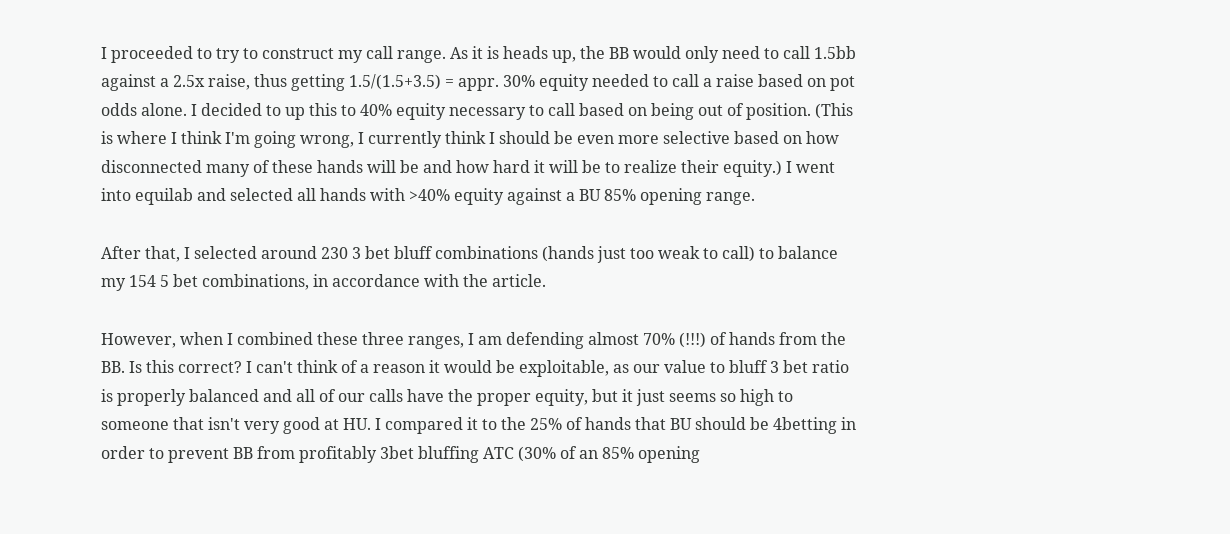I proceeded to try to construct my call range. As it is heads up, the BB would only need to call 1.5bb against a 2.5x raise, thus getting 1.5/(1.5+3.5) = appr. 30% equity needed to call a raise based on pot odds alone. I decided to up this to 40% equity necessary to call based on being out of position. (This is where I think I'm going wrong, I currently think I should be even more selective based on how disconnected many of these hands will be and how hard it will be to realize their equity.) I went into equilab and selected all hands with >40% equity against a BU 85% opening range.

After that, I selected around 230 3 bet bluff combinations (hands just too weak to call) to balance my 154 5 bet combinations, in accordance with the article.

However, when I combined these three ranges, I am defending almost 70% (!!!) of hands from the BB. Is this correct? I can't think of a reason it would be exploitable, as our value to bluff 3 bet ratio is properly balanced and all of our calls have the proper equity, but it just seems so high to someone that isn't very good at HU. I compared it to the 25% of hands that BU should be 4betting in order to prevent BB from profitably 3bet bluffing ATC (30% of an 85% opening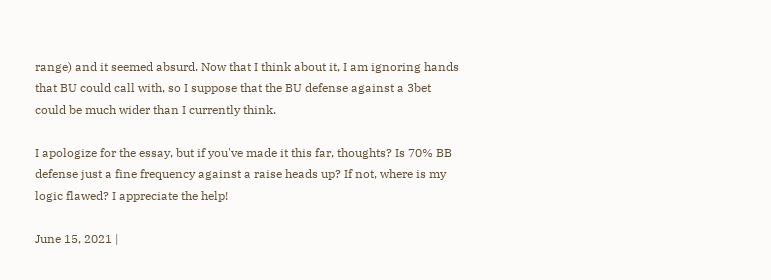range) and it seemed absurd. Now that I think about it, I am ignoring hands that BU could call with, so I suppose that the BU defense against a 3bet could be much wider than I currently think.

I apologize for the essay, but if you've made it this far, thoughts? Is 70% BB defense just a fine frequency against a raise heads up? If not, where is my logic flawed? I appreciate the help!

June 15, 2021 |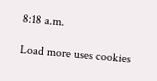8:18 a.m.

Load more uses cookies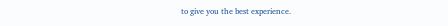to give you the best experience.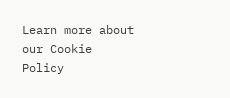Learn more about our Cookie Policy